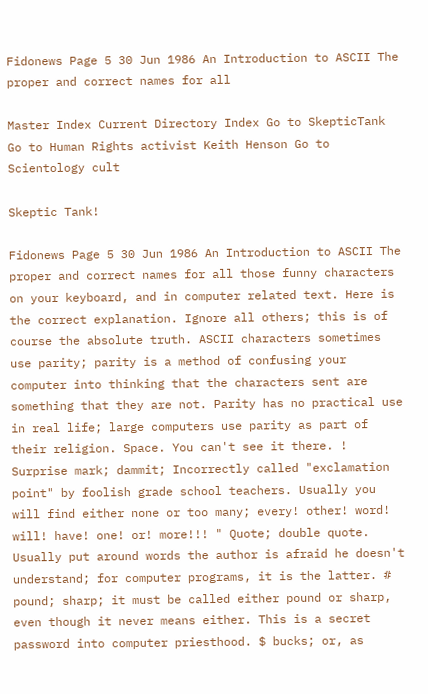Fidonews Page 5 30 Jun 1986 An Introduction to ASCII The proper and correct names for all

Master Index Current Directory Index Go to SkepticTank Go to Human Rights activist Keith Henson Go to Scientology cult

Skeptic Tank!

Fidonews Page 5 30 Jun 1986 An Introduction to ASCII The proper and correct names for all those funny characters on your keyboard, and in computer related text. Here is the correct explanation. Ignore all others; this is of course the absolute truth. ASCII characters sometimes use parity; parity is a method of confusing your computer into thinking that the characters sent are something that they are not. Parity has no practical use in real life; large computers use parity as part of their religion. Space. You can't see it there. ! Surprise mark; dammit; Incorrectly called "exclamation point" by foolish grade school teachers. Usually you will find either none or too many; every! other! word! will! have! one! or! more!!! " Quote; double quote. Usually put around words the author is afraid he doesn't understand; for computer programs, it is the latter. # pound; sharp; it must be called either pound or sharp, even though it never means either. This is a secret password into computer priesthood. $ bucks; or, as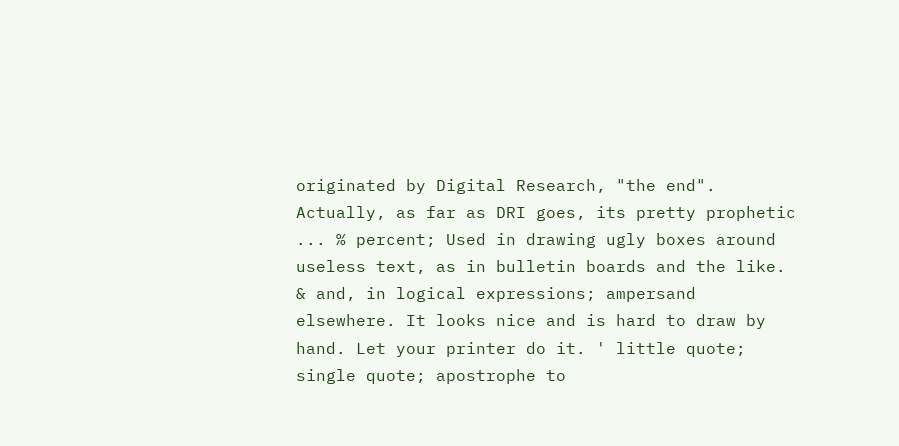originated by Digital Research, "the end". Actually, as far as DRI goes, its pretty prophetic ... % percent; Used in drawing ugly boxes around useless text, as in bulletin boards and the like. & and, in logical expressions; ampersand elsewhere. It looks nice and is hard to draw by hand. Let your printer do it. ' little quote; single quote; apostrophe to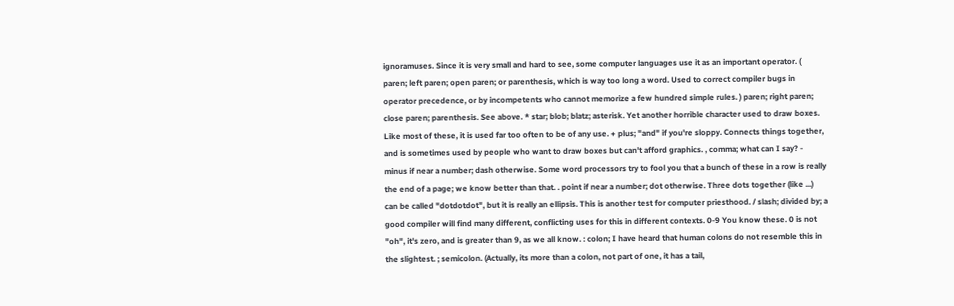ignoramuses. Since it is very small and hard to see, some computer languages use it as an important operator. ( paren; left paren; open paren; or parenthesis, which is way too long a word. Used to correct compiler bugs in operator precedence, or by incompetents who cannot memorize a few hundred simple rules. ) paren; right paren; close paren; parenthesis. See above. * star; blob; blatz; asterisk. Yet another horrible character used to draw boxes. Like most of these, it is used far too often to be of any use. + plus; "and" if you're sloppy. Connects things together, and is sometimes used by people who want to draw boxes but can't afford graphics. , comma; what can I say? - minus if near a number; dash otherwise. Some word processors try to fool you that a bunch of these in a row is really the end of a page; we know better than that. . point if near a number; dot otherwise. Three dots together (like ...) can be called "dotdotdot", but it is really an ellipsis. This is another test for computer priesthood. / slash; divided by; a good compiler will find many different, conflicting uses for this in different contexts. 0-9 You know these. 0 is not "oh", it's zero, and is greater than 9, as we all know. : colon; I have heard that human colons do not resemble this in the slightest. ; semicolon. (Actually, its more than a colon, not part of one, it has a tail,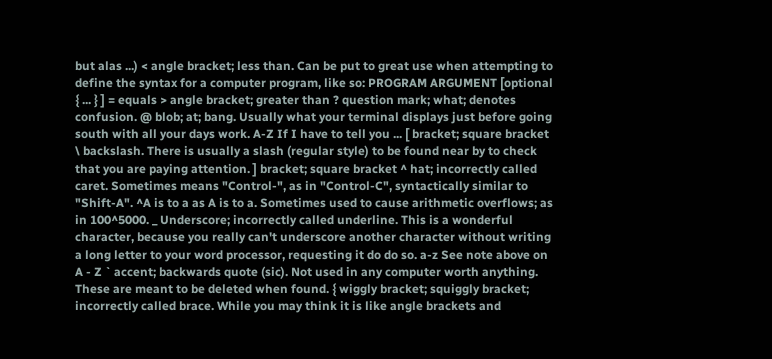but alas ...) < angle bracket; less than. Can be put to great use when attempting to define the syntax for a computer program, like so: PROGRAM ARGUMENT [optional { ... } ] = equals > angle bracket; greater than ? question mark; what; denotes confusion. @ blob; at; bang. Usually what your terminal displays just before going south with all your days work. A-Z If I have to tell you ... [ bracket; square bracket \ backslash. There is usually a slash (regular style) to be found near by to check that you are paying attention. ] bracket; square bracket ^ hat; incorrectly called caret. Sometimes means "Control-", as in "Control-C", syntactically similar to "Shift-A". ^A is to a as A is to a. Sometimes used to cause arithmetic overflows; as in 100^5000. _ Underscore; incorrectly called underline. This is a wonderful character, because you really can't underscore another character without writing a long letter to your word processor, requesting it do do so. a-z See note above on A - Z ` accent; backwards quote (sic). Not used in any computer worth anything. These are meant to be deleted when found. { wiggly bracket; squiggly bracket; incorrectly called brace. While you may think it is like angle brackets and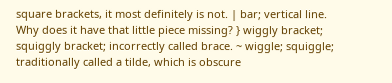square brackets, it most definitely is not. | bar; vertical line. Why does it have that little piece missing? } wiggly bracket; squiggly bracket; incorrectly called brace. ~ wiggle; squiggle; traditionally called a tilde, which is obscure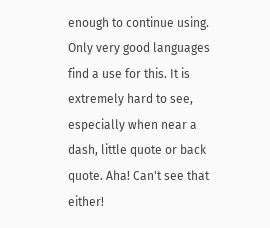enough to continue using. Only very good languages find a use for this. It is extremely hard to see, especially when near a dash, little quote or back quote. Aha! Can't see that either!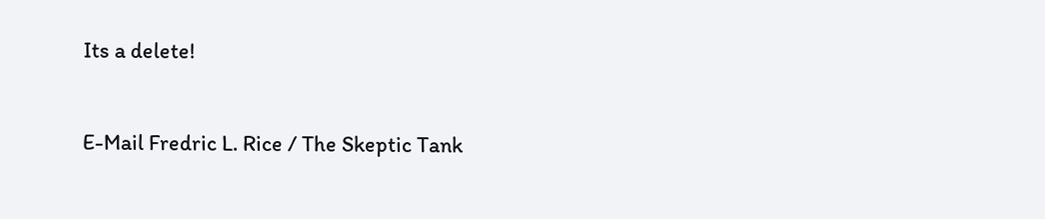Its a delete!


E-Mail Fredric L. Rice / The Skeptic Tank